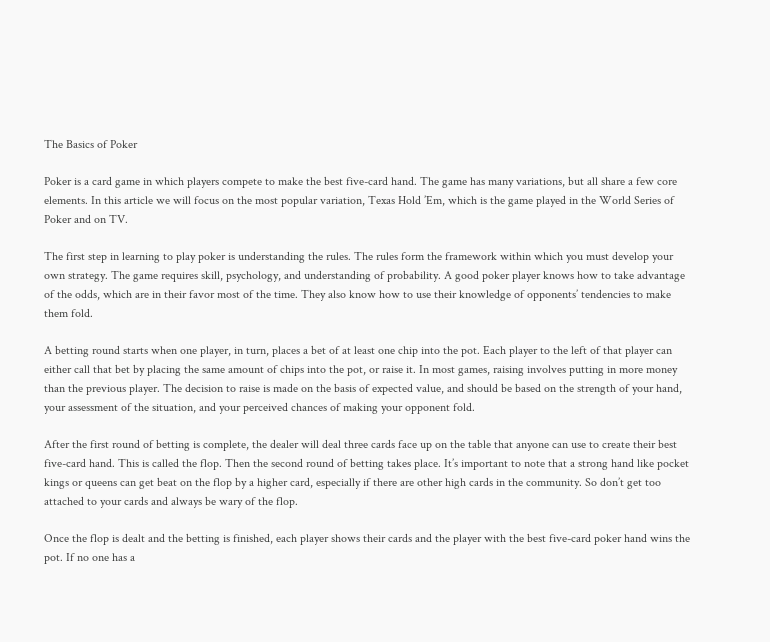The Basics of Poker

Poker is a card game in which players compete to make the best five-card hand. The game has many variations, but all share a few core elements. In this article we will focus on the most popular variation, Texas Hold ’Em, which is the game played in the World Series of Poker and on TV.

The first step in learning to play poker is understanding the rules. The rules form the framework within which you must develop your own strategy. The game requires skill, psychology, and understanding of probability. A good poker player knows how to take advantage of the odds, which are in their favor most of the time. They also know how to use their knowledge of opponents’ tendencies to make them fold.

A betting round starts when one player, in turn, places a bet of at least one chip into the pot. Each player to the left of that player can either call that bet by placing the same amount of chips into the pot, or raise it. In most games, raising involves putting in more money than the previous player. The decision to raise is made on the basis of expected value, and should be based on the strength of your hand, your assessment of the situation, and your perceived chances of making your opponent fold.

After the first round of betting is complete, the dealer will deal three cards face up on the table that anyone can use to create their best five-card hand. This is called the flop. Then the second round of betting takes place. It’s important to note that a strong hand like pocket kings or queens can get beat on the flop by a higher card, especially if there are other high cards in the community. So don’t get too attached to your cards and always be wary of the flop.

Once the flop is dealt and the betting is finished, each player shows their cards and the player with the best five-card poker hand wins the pot. If no one has a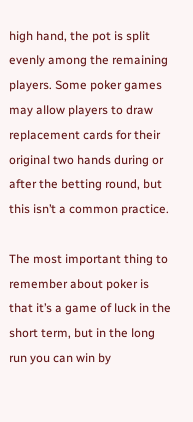high hand, the pot is split evenly among the remaining players. Some poker games may allow players to draw replacement cards for their original two hands during or after the betting round, but this isn’t a common practice.

The most important thing to remember about poker is that it’s a game of luck in the short term, but in the long run you can win by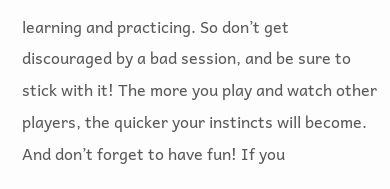learning and practicing. So don’t get discouraged by a bad session, and be sure to stick with it! The more you play and watch other players, the quicker your instincts will become. And don’t forget to have fun! If you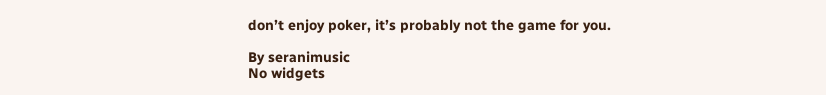don’t enjoy poker, it’s probably not the game for you.

By seranimusic
No widgets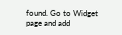found. Go to Widget page and add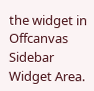the widget in Offcanvas Sidebar Widget Area.